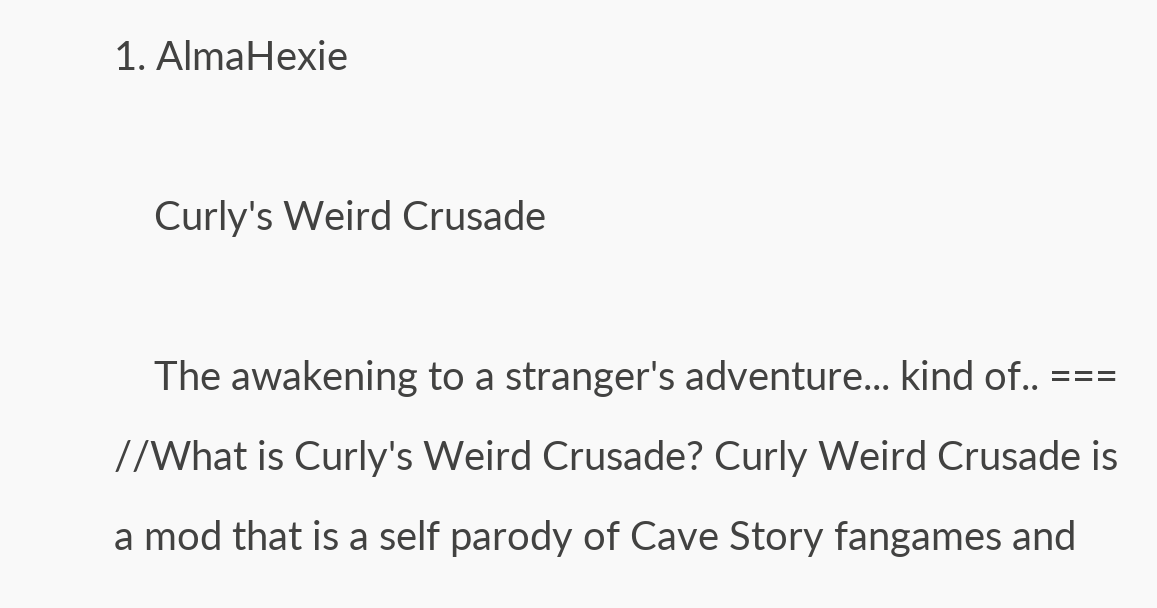1. AlmaHexie

    Curly's Weird Crusade

    The awakening to a stranger's adventure... kind of.. === //What is Curly's Weird Crusade? Curly Weird Crusade is a mod that is a self parody of Cave Story fangames and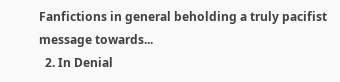Fanfictions in general beholding a truly pacifist message towards...
  2. In Denial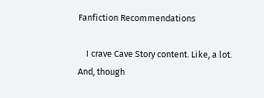Fanfiction Recommendations

    I crave Cave Story content. Like, a lot. And, though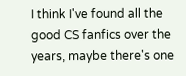I think I've found all the good CS fanfics over the years, maybe there's one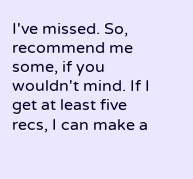I've missed. So, recommend me some, if you wouldn't mind. If I get at least five recs, I can make a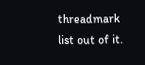threadmark list out of it.